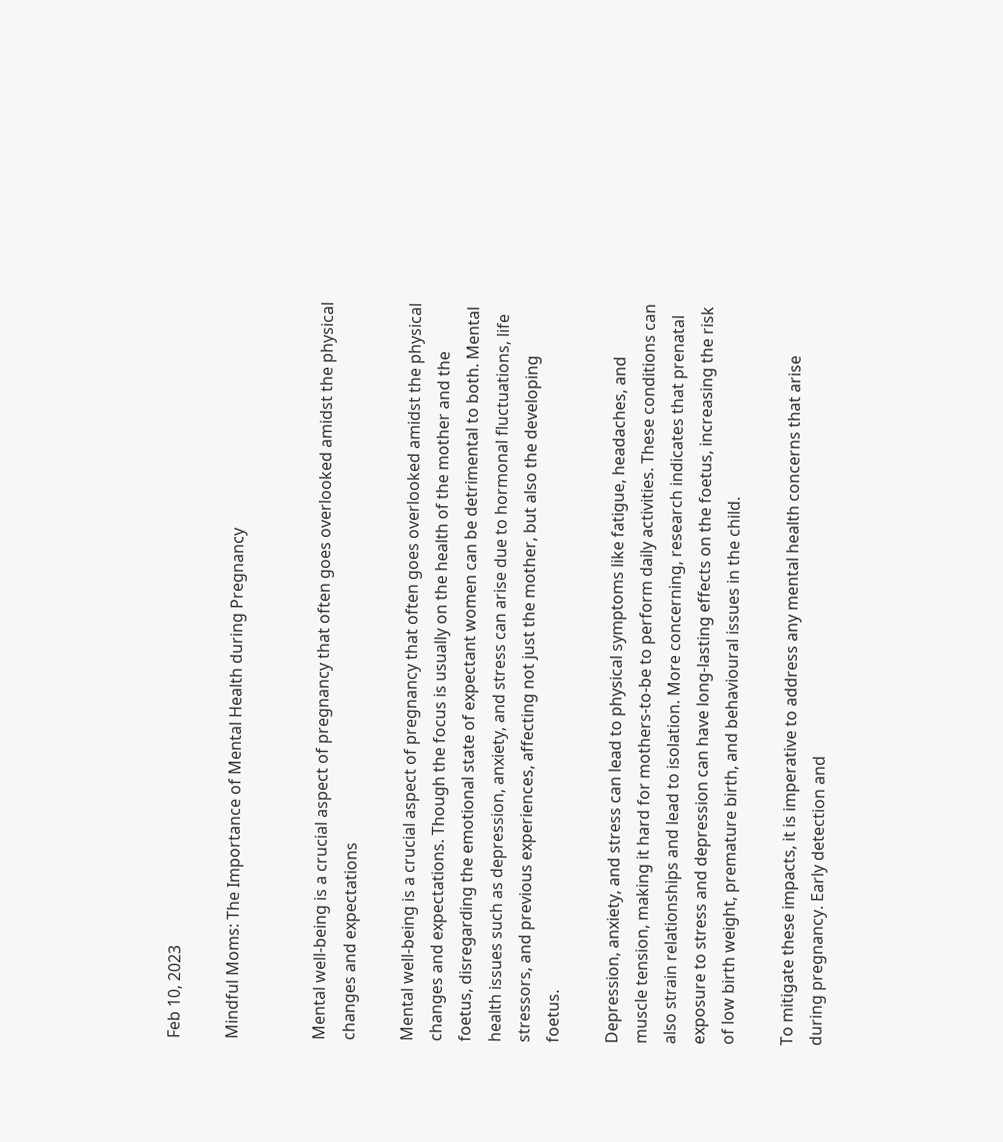Feb 10, 2023

Mindful Moms: The Importance of Mental Health during Pregnancy


Mental well-being is a crucial aspect of pregnancy that often goes overlooked amidst the physical changes and expectations

Mental well-being is a crucial aspect of pregnancy that often goes overlooked amidst the physical changes and expectations. Though the focus is usually on the health of the mother and the foetus, disregarding the emotional state of expectant women can be detrimental to both. Mental health issues such as depression, anxiety, and stress can arise due to hormonal fluctuations, life stressors, and previous experiences, affecting not just the mother, but also the developing foetus.

Depression, anxiety, and stress can lead to physical symptoms like fatigue, headaches, and muscle tension, making it hard for mothers-to-be to perform daily activities. These conditions can also strain relationships and lead to isolation. More concerning, research indicates that prenatal exposure to stress and depression can have long-lasting effects on the foetus, increasing the risk of low birth weight, premature birth, and behavioural issues in the child.

To mitigate these impacts, it is imperative to address any mental health concerns that arise during pregnancy. Early detection and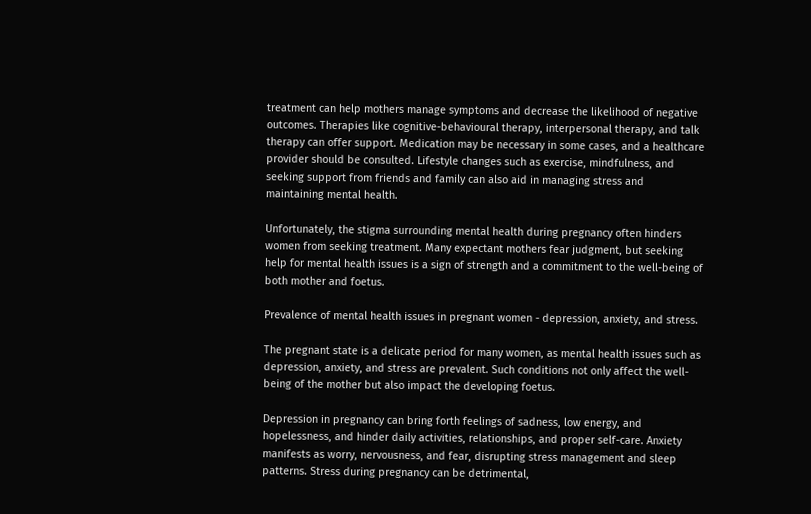treatment can help mothers manage symptoms and decrease the likelihood of negative outcomes. Therapies like cognitive-behavioural therapy, interpersonal therapy, and talk therapy can offer support. Medication may be necessary in some cases, and a healthcare provider should be consulted. Lifestyle changes such as exercise, mindfulness, and seeking support from friends and family can also aid in managing stress and maintaining mental health.

Unfortunately, the stigma surrounding mental health during pregnancy often hinders women from seeking treatment. Many expectant mothers fear judgment, but seeking help for mental health issues is a sign of strength and a commitment to the well-being of both mother and foetus.

Prevalence of mental health issues in pregnant women - depression, anxiety, and stress.

The pregnant state is a delicate period for many women, as mental health issues such as depression, anxiety, and stress are prevalent. Such conditions not only affect the well-being of the mother but also impact the developing foetus.

Depression in pregnancy can bring forth feelings of sadness, low energy, and hopelessness, and hinder daily activities, relationships, and proper self-care. Anxiety manifests as worry, nervousness, and fear, disrupting stress management and sleep patterns. Stress during pregnancy can be detrimental,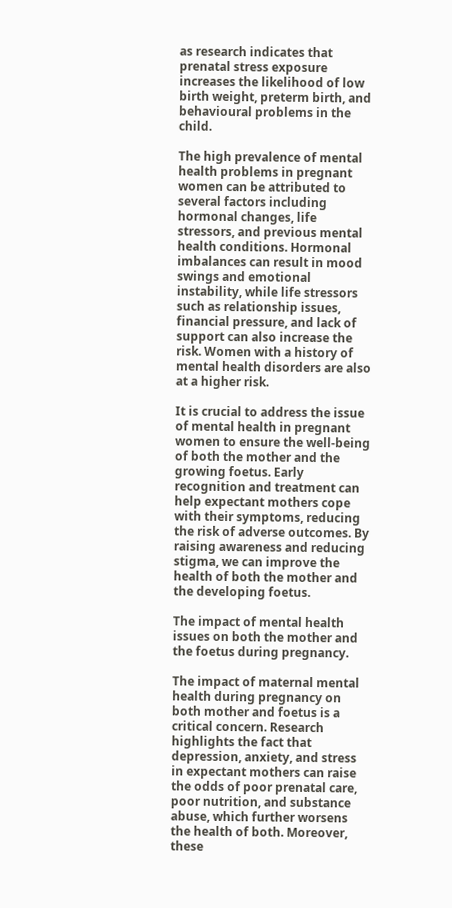as research indicates that prenatal stress exposure increases the likelihood of low birth weight, preterm birth, and behavioural problems in the child.

The high prevalence of mental health problems in pregnant women can be attributed to several factors including hormonal changes, life stressors, and previous mental health conditions. Hormonal imbalances can result in mood swings and emotional instability, while life stressors such as relationship issues, financial pressure, and lack of support can also increase the risk. Women with a history of mental health disorders are also at a higher risk.

It is crucial to address the issue of mental health in pregnant women to ensure the well-being of both the mother and the growing foetus. Early recognition and treatment can help expectant mothers cope with their symptoms, reducing the risk of adverse outcomes. By raising awareness and reducing stigma, we can improve the health of both the mother and the developing foetus.

The impact of mental health issues on both the mother and the foetus during pregnancy.

The impact of maternal mental health during pregnancy on both mother and foetus is a critical concern. Research highlights the fact that depression, anxiety, and stress in expectant mothers can raise the odds of poor prenatal care, poor nutrition, and substance abuse, which further worsens the health of both. Moreover, these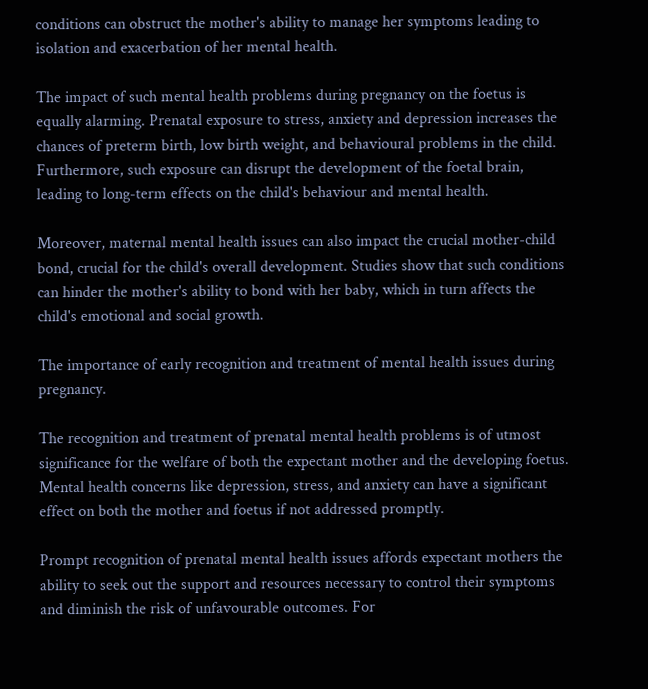conditions can obstruct the mother's ability to manage her symptoms leading to isolation and exacerbation of her mental health.

The impact of such mental health problems during pregnancy on the foetus is equally alarming. Prenatal exposure to stress, anxiety and depression increases the chances of preterm birth, low birth weight, and behavioural problems in the child. Furthermore, such exposure can disrupt the development of the foetal brain, leading to long-term effects on the child's behaviour and mental health.

Moreover, maternal mental health issues can also impact the crucial mother-child bond, crucial for the child's overall development. Studies show that such conditions can hinder the mother's ability to bond with her baby, which in turn affects the child's emotional and social growth.

The importance of early recognition and treatment of mental health issues during pregnancy.

The recognition and treatment of prenatal mental health problems is of utmost significance for the welfare of both the expectant mother and the developing foetus. Mental health concerns like depression, stress, and anxiety can have a significant effect on both the mother and foetus if not addressed promptly.

Prompt recognition of prenatal mental health issues affords expectant mothers the ability to seek out the support and resources necessary to control their symptoms and diminish the risk of unfavourable outcomes. For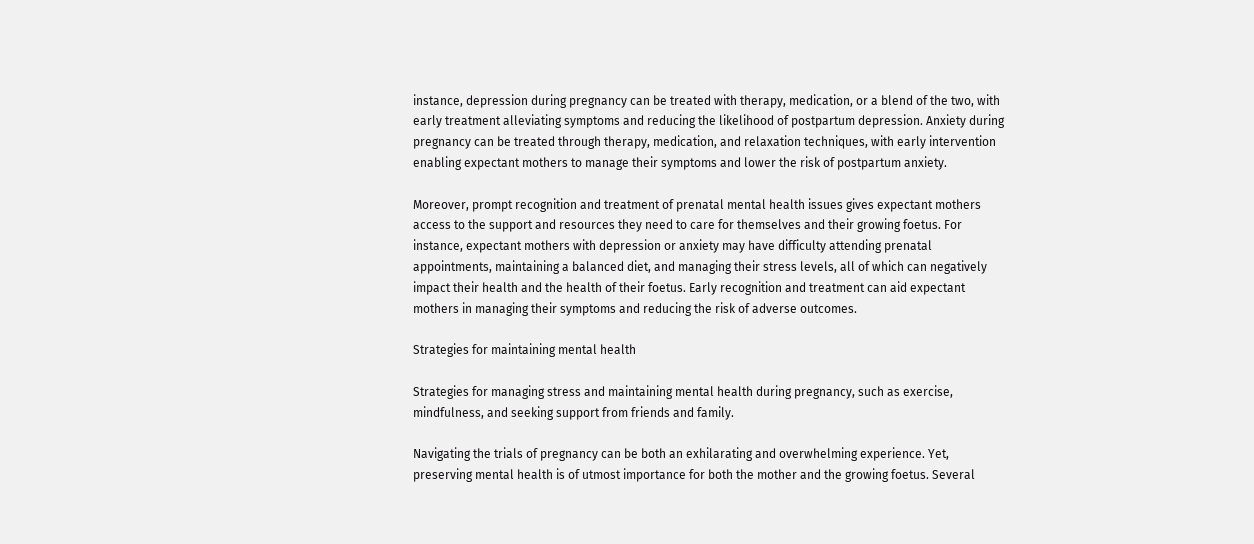instance, depression during pregnancy can be treated with therapy, medication, or a blend of the two, with early treatment alleviating symptoms and reducing the likelihood of postpartum depression. Anxiety during pregnancy can be treated through therapy, medication, and relaxation techniques, with early intervention enabling expectant mothers to manage their symptoms and lower the risk of postpartum anxiety.

Moreover, prompt recognition and treatment of prenatal mental health issues gives expectant mothers access to the support and resources they need to care for themselves and their growing foetus. For instance, expectant mothers with depression or anxiety may have difficulty attending prenatal appointments, maintaining a balanced diet, and managing their stress levels, all of which can negatively impact their health and the health of their foetus. Early recognition and treatment can aid expectant mothers in managing their symptoms and reducing the risk of adverse outcomes.

Strategies for maintaining mental health

Strategies for managing stress and maintaining mental health during pregnancy, such as exercise, mindfulness, and seeking support from friends and family.

Navigating the trials of pregnancy can be both an exhilarating and overwhelming experience. Yet, preserving mental health is of utmost importance for both the mother and the growing foetus. Several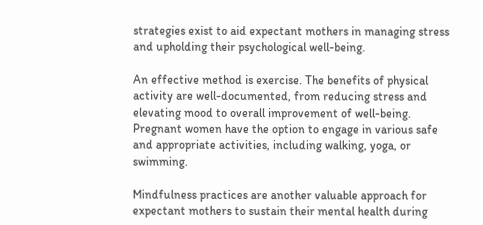strategies exist to aid expectant mothers in managing stress and upholding their psychological well-being.

An effective method is exercise. The benefits of physical activity are well-documented, from reducing stress and elevating mood to overall improvement of well-being. Pregnant women have the option to engage in various safe and appropriate activities, including walking, yoga, or swimming.

Mindfulness practices are another valuable approach for expectant mothers to sustain their mental health during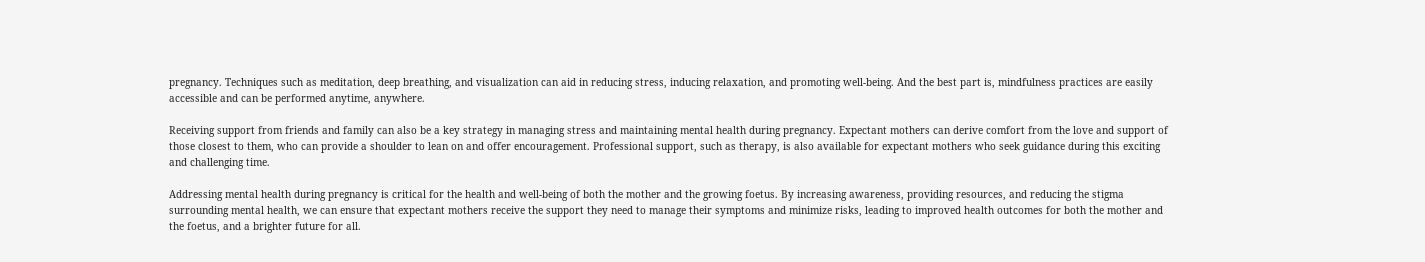pregnancy. Techniques such as meditation, deep breathing, and visualization can aid in reducing stress, inducing relaxation, and promoting well-being. And the best part is, mindfulness practices are easily accessible and can be performed anytime, anywhere.

Receiving support from friends and family can also be a key strategy in managing stress and maintaining mental health during pregnancy. Expectant mothers can derive comfort from the love and support of those closest to them, who can provide a shoulder to lean on and offer encouragement. Professional support, such as therapy, is also available for expectant mothers who seek guidance during this exciting and challenging time.

Addressing mental health during pregnancy is critical for the health and well-being of both the mother and the growing foetus. By increasing awareness, providing resources, and reducing the stigma surrounding mental health, we can ensure that expectant mothers receive the support they need to manage their symptoms and minimize risks, leading to improved health outcomes for both the mother and the foetus, and a brighter future for all.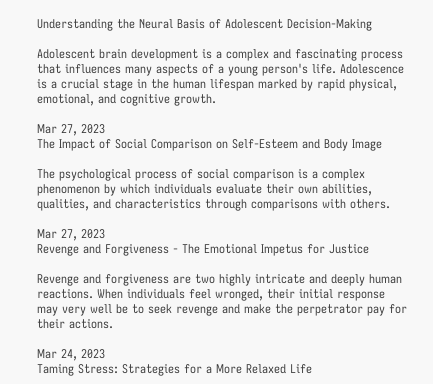Understanding the Neural Basis of Adolescent Decision-Making

Adolescent brain development is a complex and fascinating process that influences many aspects of a young person's life. Adolescence is a crucial stage in the human lifespan marked by rapid physical, emotional, and cognitive growth.

Mar 27, 2023
The Impact of Social Comparison on Self-Esteem and Body Image

The psychological process of social comparison is a complex phenomenon by which individuals evaluate their own abilities, qualities, and characteristics through comparisons with others.

Mar 27, 2023
Revenge and Forgiveness - The Emotional Impetus for Justice

Revenge and forgiveness are two highly intricate and deeply human reactions. When individuals feel wronged, their initial response may very well be to seek revenge and make the perpetrator pay for their actions.

Mar 24, 2023
Taming Stress: Strategies for a More Relaxed Life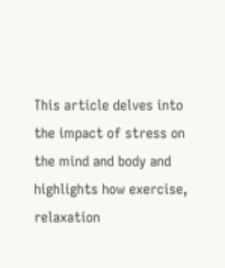This article delves into the impact of stress on the mind and body and highlights how exercise, relaxation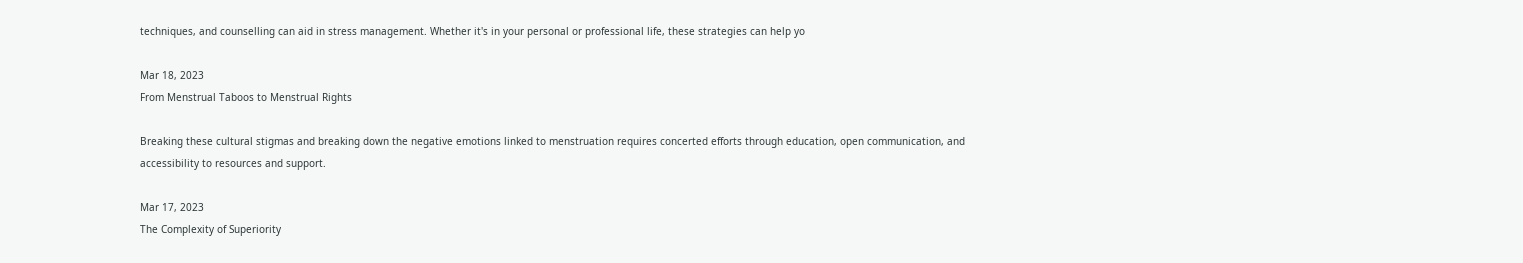techniques, and counselling can aid in stress management. Whether it's in your personal or professional life, these strategies can help yo

Mar 18, 2023
From Menstrual Taboos to Menstrual Rights

Breaking these cultural stigmas and breaking down the negative emotions linked to menstruation requires concerted efforts through education, open communication, and accessibility to resources and support.

Mar 17, 2023
The Complexity of Superiority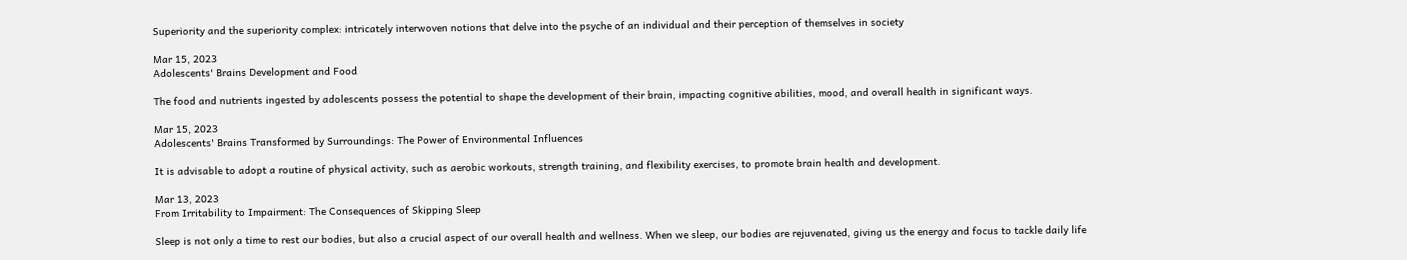Superiority and the superiority complex: intricately interwoven notions that delve into the psyche of an individual and their perception of themselves in society

Mar 15, 2023
Adolescents' Brains Development and Food

The food and nutrients ingested by adolescents possess the potential to shape the development of their brain, impacting cognitive abilities, mood, and overall health in significant ways.

Mar 15, 2023
Adolescents' Brains Transformed by Surroundings: The Power of Environmental Influences

It is advisable to adopt a routine of physical activity, such as aerobic workouts, strength training, and flexibility exercises, to promote brain health and development.

Mar 13, 2023
From Irritability to Impairment: The Consequences of Skipping Sleep

Sleep is not only a time to rest our bodies, but also a crucial aspect of our overall health and wellness. When we sleep, our bodies are rejuvenated, giving us the energy and focus to tackle daily life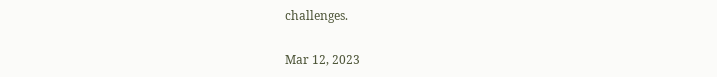challenges.

Mar 12, 2023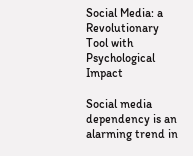Social Media: a Revolutionary Tool with Psychological Impact

Social media dependency is an alarming trend in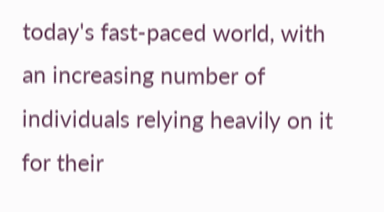today's fast-paced world, with an increasing number of individuals relying heavily on it for their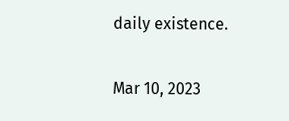daily existence.

Mar 10, 2023